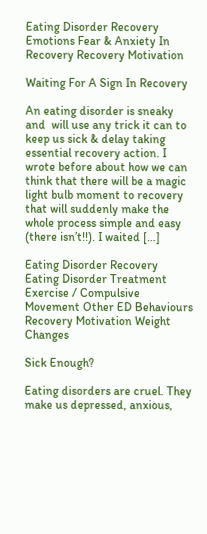Eating Disorder Recovery Emotions Fear & Anxiety In Recovery Recovery Motivation

Waiting For A Sign In Recovery

An eating disorder is sneaky and  will use any trick it can to keep us sick & delay taking essential recovery action. I wrote before about how we can think that there will be a magic light bulb moment to recovery that will suddenly make the whole process simple and easy (there isn’t!!). I waited […]

Eating Disorder Recovery Eating Disorder Treatment Exercise / Compulsive Movement Other ED Behaviours Recovery Motivation Weight Changes

Sick Enough?

Eating disorders are cruel. They make us depressed, anxious,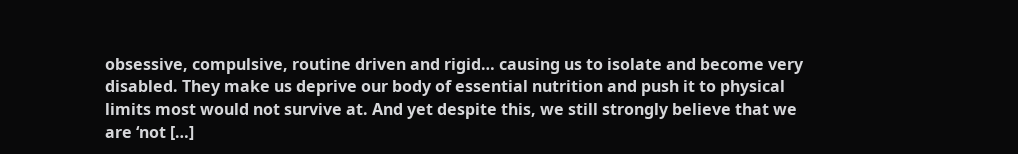obsessive, compulsive, routine driven and rigid… causing us to isolate and become very disabled. They make us deprive our body of essential nutrition and push it to physical limits most would not survive at. And yet despite this, we still strongly believe that we are ‘not […]